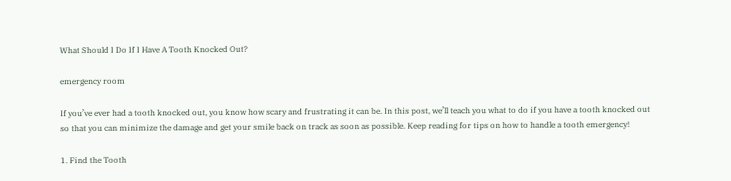What Should I Do If I Have A Tooth Knocked Out?

emergency room

If you’ve ever had a tooth knocked out, you know how scary and frustrating it can be. In this post, we’ll teach you what to do if you have a tooth knocked out so that you can minimize the damage and get your smile back on track as soon as possible. Keep reading for tips on how to handle a tooth emergency!

1. Find the Tooth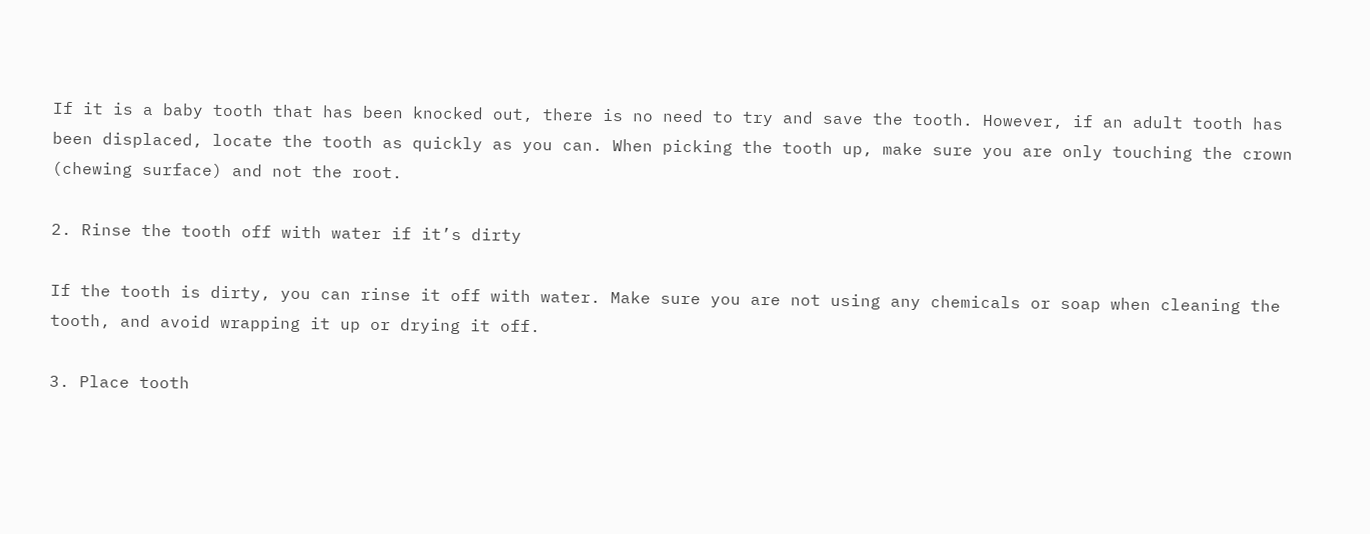If it is a baby tooth that has been knocked out, there is no need to try and save the tooth. However, if an adult tooth has been displaced, locate the tooth as quickly as you can. When picking the tooth up, make sure you are only touching the crown (chewing surface) and not the root.

2. Rinse the tooth off with water if it’s dirty

If the tooth is dirty, you can rinse it off with water. Make sure you are not using any chemicals or soap when cleaning the tooth, and avoid wrapping it up or drying it off.

3. Place tooth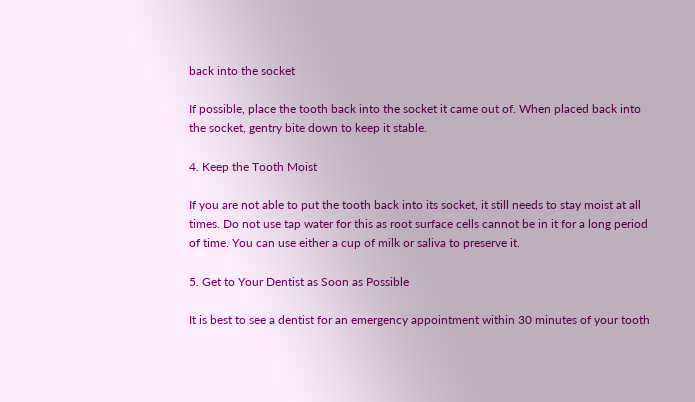back into the socket

If possible, place the tooth back into the socket it came out of. When placed back into the socket, gentry bite down to keep it stable.

4. Keep the Tooth Moist

If you are not able to put the tooth back into its socket, it still needs to stay moist at all times. Do not use tap water for this as root surface cells cannot be in it for a long period of time. You can use either a cup of milk or saliva to preserve it.

5. Get to Your Dentist as Soon as Possible

It is best to see a dentist for an emergency appointment within 30 minutes of your tooth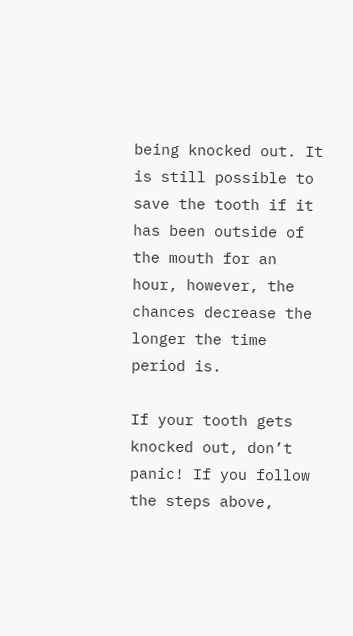being knocked out. It is still possible to save the tooth if it has been outside of the mouth for an hour, however, the chances decrease the longer the time period is.

If your tooth gets knocked out, don’t panic! If you follow the steps above,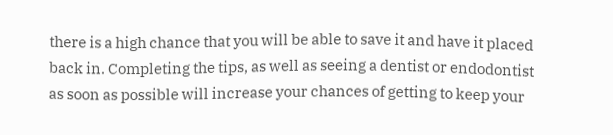there is a high chance that you will be able to save it and have it placed back in. Completing the tips, as well as seeing a dentist or endodontist as soon as possible will increase your chances of getting to keep your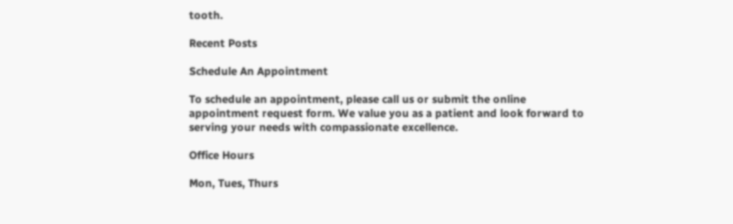tooth.

Recent Posts

Schedule An Appointment

To schedule an appointment, please call us or submit the online appointment request form. We value you as a patient and look forward to serving your needs with compassionate excellence.

Office Hours

Mon, Tues, Thurs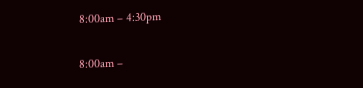8:00am – 4:30pm

8:00am –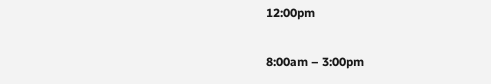12:00pm

8:00am – 3:00pm